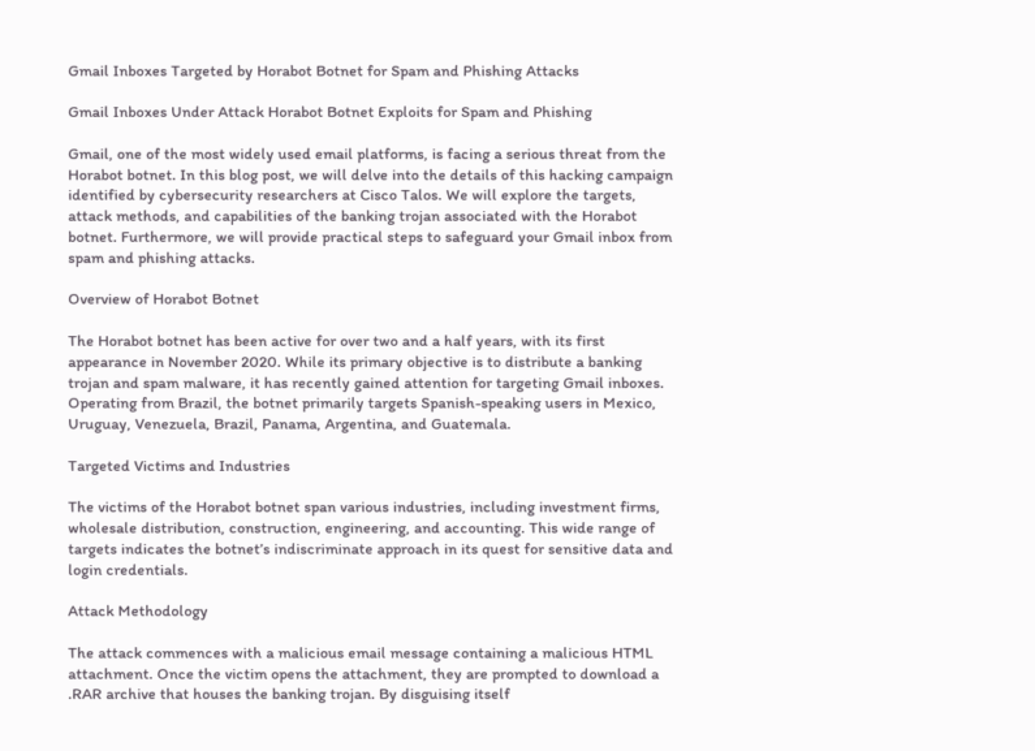Gmail Inboxes Targeted by Horabot Botnet for Spam and Phishing Attacks

Gmail Inboxes Under Attack Horabot Botnet Exploits for Spam and Phishing

Gmail, one of the most widely used email platforms, is facing a serious threat from the Horabot botnet. In this blog post, we will delve into the details of this hacking campaign identified by cybersecurity researchers at Cisco Talos. We will explore the targets, attack methods, and capabilities of the banking trojan associated with the Horabot botnet. Furthermore, we will provide practical steps to safeguard your Gmail inbox from spam and phishing attacks.

Overview of Horabot Botnet

The Horabot botnet has been active for over two and a half years, with its first appearance in November 2020. While its primary objective is to distribute a banking trojan and spam malware, it has recently gained attention for targeting Gmail inboxes. Operating from Brazil, the botnet primarily targets Spanish-speaking users in Mexico, Uruguay, Venezuela, Brazil, Panama, Argentina, and Guatemala.

Targeted Victims and Industries

The victims of the Horabot botnet span various industries, including investment firms, wholesale distribution, construction, engineering, and accounting. This wide range of targets indicates the botnet’s indiscriminate approach in its quest for sensitive data and login credentials.

Attack Methodology

The attack commences with a malicious email message containing a malicious HTML attachment. Once the victim opens the attachment, they are prompted to download a .RAR archive that houses the banking trojan. By disguising itself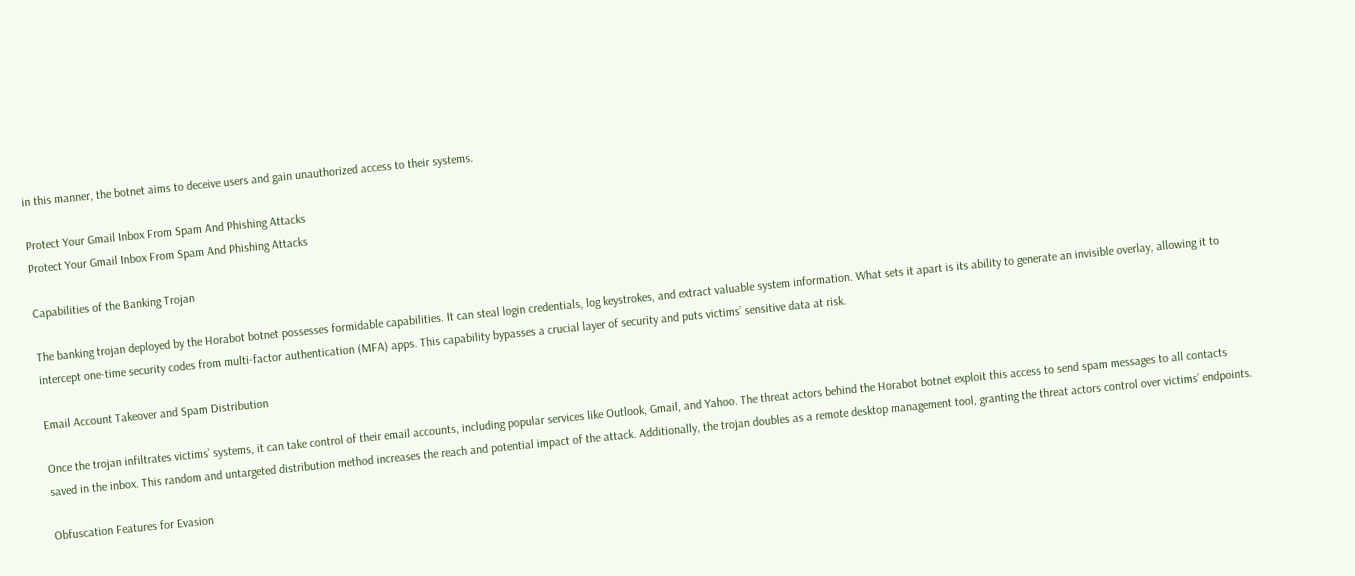in this manner, the botnet aims to deceive users and gain unauthorized access to their systems.

Protect Your Gmail Inbox From Spam And Phishing Attacks
Protect Your Gmail Inbox From Spam And Phishing Attacks

Capabilities of the Banking Trojan

The banking trojan deployed by the Horabot botnet possesses formidable capabilities. It can steal login credentials, log keystrokes, and extract valuable system information. What sets it apart is its ability to generate an invisible overlay, allowing it to intercept one-time security codes from multi-factor authentication (MFA) apps. This capability bypasses a crucial layer of security and puts victims’ sensitive data at risk.

Email Account Takeover and Spam Distribution

Once the trojan infiltrates victims’ systems, it can take control of their email accounts, including popular services like Outlook, Gmail, and Yahoo. The threat actors behind the Horabot botnet exploit this access to send spam messages to all contacts saved in the inbox. This random and untargeted distribution method increases the reach and potential impact of the attack. Additionally, the trojan doubles as a remote desktop management tool, granting the threat actors control over victims’ endpoints.

Obfuscation Features for Evasion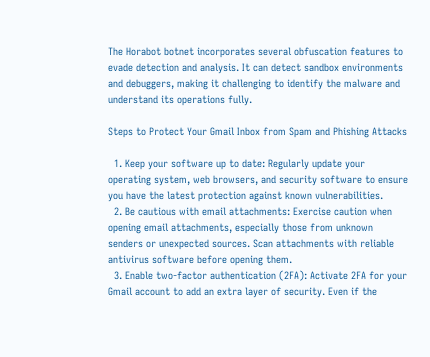The Horabot botnet incorporates several obfuscation features to evade detection and analysis. It can detect sandbox environments and debuggers, making it challenging to identify the malware and understand its operations fully.

Steps to Protect Your Gmail Inbox from Spam and Phishing Attacks

  1. Keep your software up to date: Regularly update your operating system, web browsers, and security software to ensure you have the latest protection against known vulnerabilities.
  2. Be cautious with email attachments: Exercise caution when opening email attachments, especially those from unknown senders or unexpected sources. Scan attachments with reliable antivirus software before opening them.
  3. Enable two-factor authentication (2FA): Activate 2FA for your Gmail account to add an extra layer of security. Even if the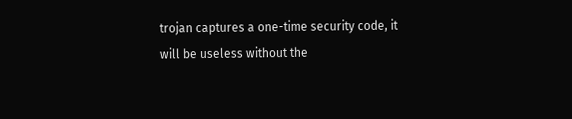trojan captures a one-time security code, it will be useless without the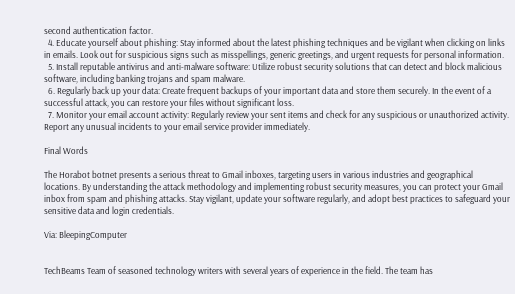second authentication factor.
  4. Educate yourself about phishing: Stay informed about the latest phishing techniques and be vigilant when clicking on links in emails. Look out for suspicious signs such as misspellings, generic greetings, and urgent requests for personal information.
  5. Install reputable antivirus and anti-malware software: Utilize robust security solutions that can detect and block malicious software, including banking trojans and spam malware.
  6. Regularly back up your data: Create frequent backups of your important data and store them securely. In the event of a successful attack, you can restore your files without significant loss.
  7. Monitor your email account activity: Regularly review your sent items and check for any suspicious or unauthorized activity. Report any unusual incidents to your email service provider immediately.

Final Words

The Horabot botnet presents a serious threat to Gmail inboxes, targeting users in various industries and geographical locations. By understanding the attack methodology and implementing robust security measures, you can protect your Gmail inbox from spam and phishing attacks. Stay vigilant, update your software regularly, and adopt best practices to safeguard your sensitive data and login credentials.

Via: BleepingComputer


TechBeams Team of seasoned technology writers with several years of experience in the field. The team has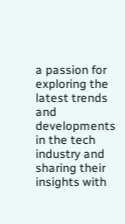a passion for exploring the latest trends and developments in the tech industry and sharing their insights with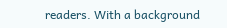readers. With a background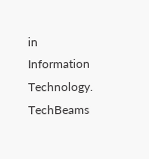in Information Technology. TechBeams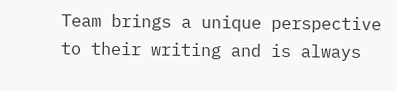Team brings a unique perspective to their writing and is always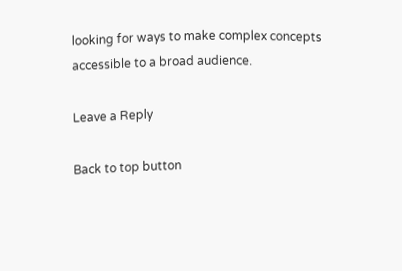looking for ways to make complex concepts accessible to a broad audience.

Leave a Reply

Back to top button